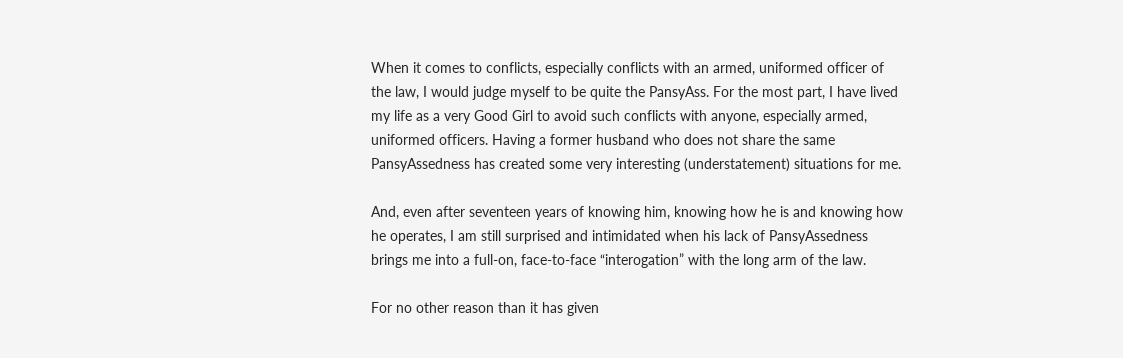When it comes to conflicts, especially conflicts with an armed, uniformed officer of the law, I would judge myself to be quite the PansyAss. For the most part, I have lived my life as a very Good Girl to avoid such conflicts with anyone, especially armed, uniformed officers. Having a former husband who does not share the same PansyAssedness has created some very interesting (understatement) situations for me.

And, even after seventeen years of knowing him, knowing how he is and knowing how he operates, I am still surprised and intimidated when his lack of PansyAssedness brings me into a full-on, face-to-face “interogation” with the long arm of the law.

For no other reason than it has given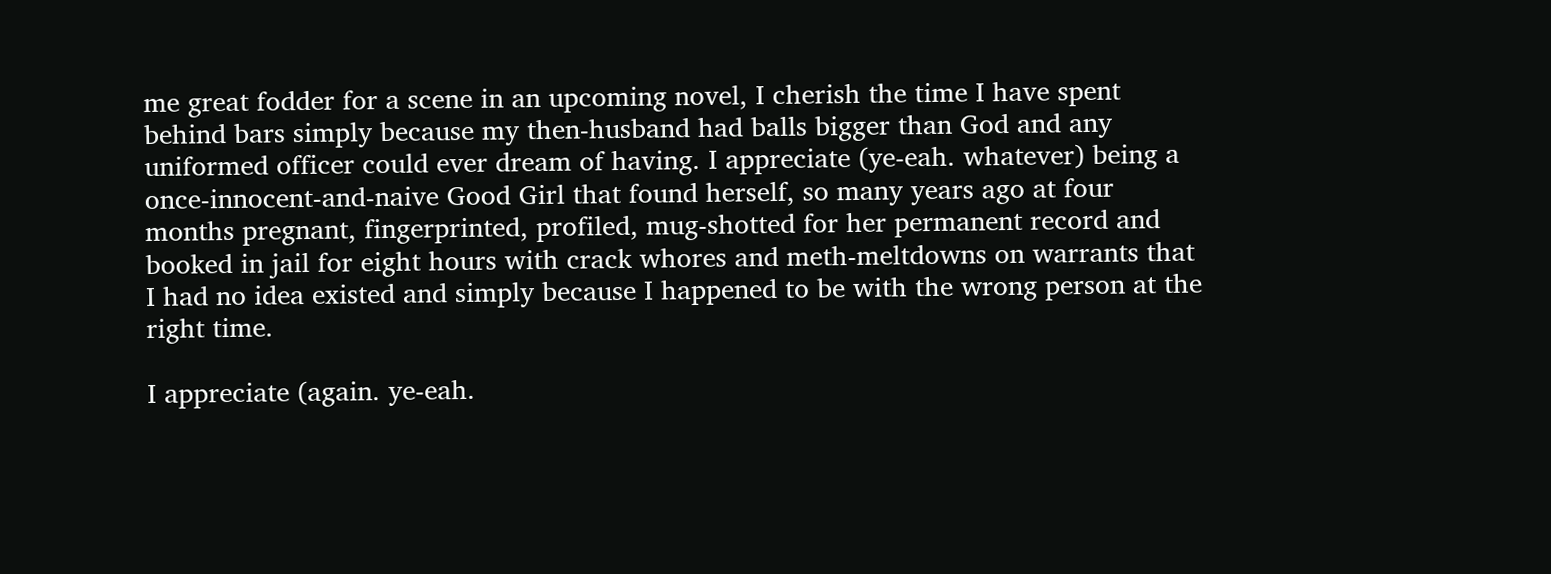me great fodder for a scene in an upcoming novel, I cherish the time I have spent behind bars simply because my then-husband had balls bigger than God and any uniformed officer could ever dream of having. I appreciate (ye-eah. whatever) being a once-innocent-and-naive Good Girl that found herself, so many years ago at four months pregnant, fingerprinted, profiled, mug-shotted for her permanent record and booked in jail for eight hours with crack whores and meth-meltdowns on warrants that I had no idea existed and simply because I happened to be with the wrong person at the right time.

I appreciate (again. ye-eah.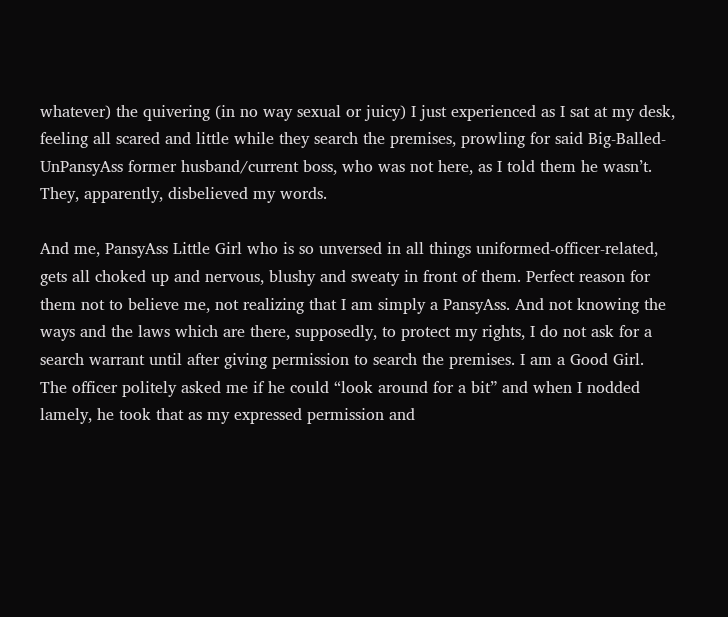whatever) the quivering (in no way sexual or juicy) I just experienced as I sat at my desk, feeling all scared and little while they search the premises, prowling for said Big-Balled-UnPansyAss former husband/current boss, who was not here, as I told them he wasn’t. They, apparently, disbelieved my words.

And me, PansyAss Little Girl who is so unversed in all things uniformed-officer-related, gets all choked up and nervous, blushy and sweaty in front of them. Perfect reason for them not to believe me, not realizing that I am simply a PansyAss. And not knowing the ways and the laws which are there, supposedly, to protect my rights, I do not ask for a search warrant until after giving permission to search the premises. I am a Good Girl. The officer politely asked me if he could “look around for a bit” and when I nodded lamely, he took that as my expressed permission and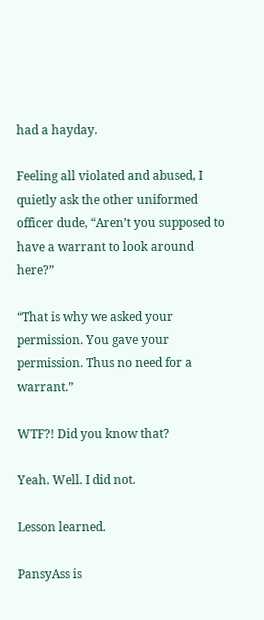had a hayday.

Feeling all violated and abused, I quietly ask the other uniformed officer dude, “Aren’t you supposed to have a warrant to look around here?”

“That is why we asked your permission. You gave your permission. Thus no need for a warrant.”

WTF?! Did you know that?

Yeah. Well. I did not.

Lesson learned.

PansyAss is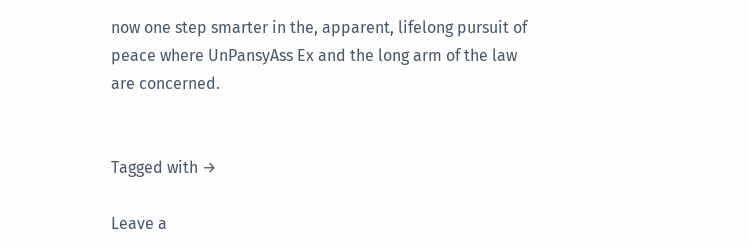now one step smarter in the, apparent, lifelong pursuit of peace where UnPansyAss Ex and the long arm of the law are concerned.


Tagged with →

Leave a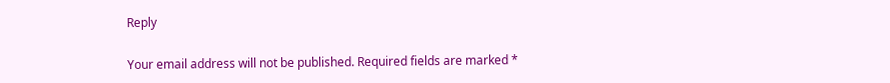Reply

Your email address will not be published. Required fields are marked *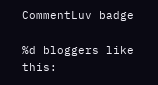CommentLuv badge

%d bloggers like this: